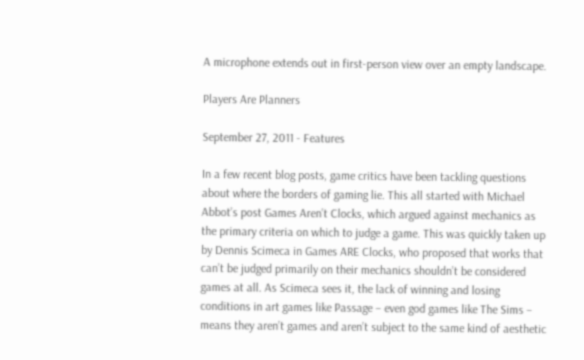A microphone extends out in first-person view over an empty landscape.

Players Are Planners

September 27, 2011 - Features

In a few recent blog posts, game critics have been tackling questions about where the borders of gaming lie. This all started with Michael Abbot’s post Games Aren’t Clocks, which argued against mechanics as the primary criteria on which to judge a game. This was quickly taken up by Dennis Scimeca in Games ARE Clocks, who proposed that works that can’t be judged primarily on their mechanics shouldn’t be considered games at all. As Scimeca sees it, the lack of winning and losing conditions in art games like Passage – even god games like The Sims – means they aren’t games and aren’t subject to the same kind of aesthetic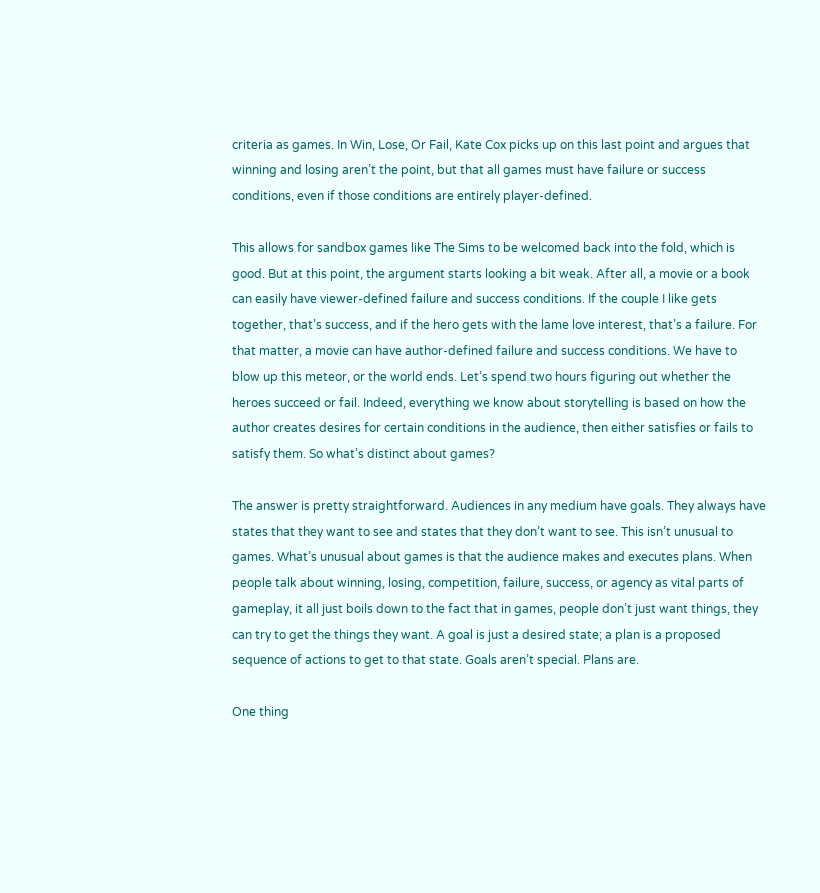criteria as games. In Win, Lose, Or Fail, Kate Cox picks up on this last point and argues that winning and losing aren’t the point, but that all games must have failure or success conditions, even if those conditions are entirely player-defined.

This allows for sandbox games like The Sims to be welcomed back into the fold, which is good. But at this point, the argument starts looking a bit weak. After all, a movie or a book can easily have viewer-defined failure and success conditions. If the couple I like gets together, that’s success, and if the hero gets with the lame love interest, that’s a failure. For that matter, a movie can have author-defined failure and success conditions. We have to blow up this meteor, or the world ends. Let’s spend two hours figuring out whether the heroes succeed or fail. Indeed, everything we know about storytelling is based on how the author creates desires for certain conditions in the audience, then either satisfies or fails to satisfy them. So what’s distinct about games?

The answer is pretty straightforward. Audiences in any medium have goals. They always have states that they want to see and states that they don’t want to see. This isn’t unusual to games. What’s unusual about games is that the audience makes and executes plans. When people talk about winning, losing, competition, failure, success, or agency as vital parts of gameplay, it all just boils down to the fact that in games, people don’t just want things, they can try to get the things they want. A goal is just a desired state; a plan is a proposed sequence of actions to get to that state. Goals aren’t special. Plans are.

One thing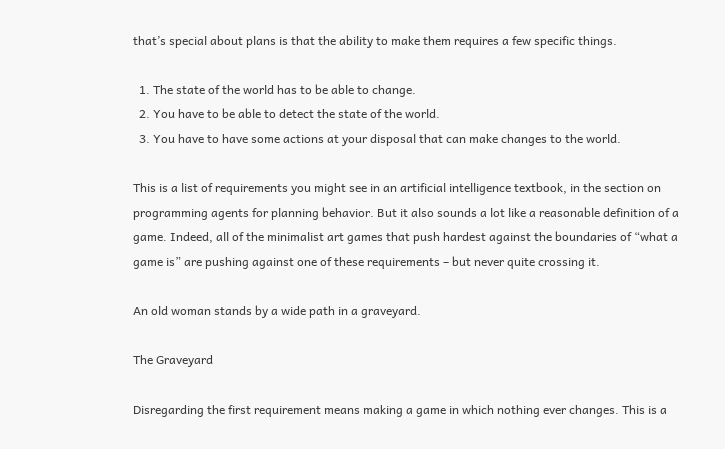that’s special about plans is that the ability to make them requires a few specific things.

  1. The state of the world has to be able to change.
  2. You have to be able to detect the state of the world.
  3. You have to have some actions at your disposal that can make changes to the world.

This is a list of requirements you might see in an artificial intelligence textbook, in the section on programming agents for planning behavior. But it also sounds a lot like a reasonable definition of a game. Indeed, all of the minimalist art games that push hardest against the boundaries of “what a game is” are pushing against one of these requirements – but never quite crossing it.

An old woman stands by a wide path in a graveyard.

The Graveyard

Disregarding the first requirement means making a game in which nothing ever changes. This is a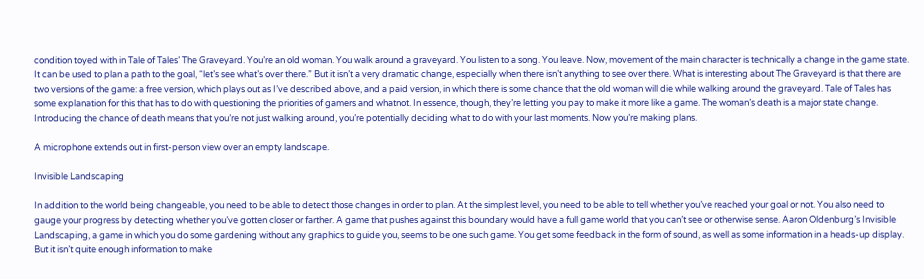condition toyed with in Tale of Tales’ The Graveyard. You’re an old woman. You walk around a graveyard. You listen to a song. You leave. Now, movement of the main character is technically a change in the game state. It can be used to plan a path to the goal, “let’s see what’s over there.” But it isn’t a very dramatic change, especially when there isn’t anything to see over there. What is interesting about The Graveyard is that there are two versions of the game: a free version, which plays out as I’ve described above, and a paid version, in which there is some chance that the old woman will die while walking around the graveyard. Tale of Tales has some explanation for this that has to do with questioning the priorities of gamers and whatnot. In essence, though, they’re letting you pay to make it more like a game. The woman’s death is a major state change. Introducing the chance of death means that you’re not just walking around, you’re potentially deciding what to do with your last moments. Now you’re making plans.

A microphone extends out in first-person view over an empty landscape.

Invisible Landscaping

In addition to the world being changeable, you need to be able to detect those changes in order to plan. At the simplest level, you need to be able to tell whether you’ve reached your goal or not. You also need to gauge your progress by detecting whether you’ve gotten closer or farther. A game that pushes against this boundary would have a full game world that you can’t see or otherwise sense. Aaron Oldenburg’s Invisible Landscaping, a game in which you do some gardening without any graphics to guide you, seems to be one such game. You get some feedback in the form of sound, as well as some information in a heads-up display. But it isn’t quite enough information to make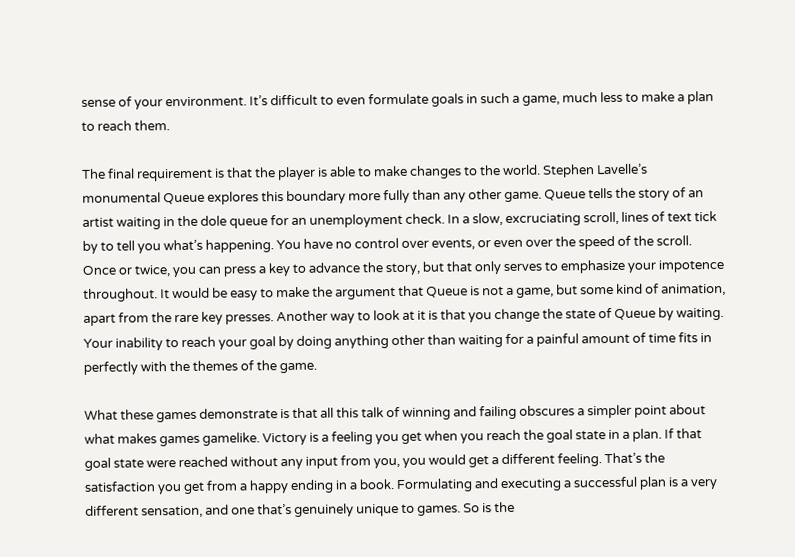sense of your environment. It’s difficult to even formulate goals in such a game, much less to make a plan to reach them.

The final requirement is that the player is able to make changes to the world. Stephen Lavelle’s monumental Queue explores this boundary more fully than any other game. Queue tells the story of an artist waiting in the dole queue for an unemployment check. In a slow, excruciating scroll, lines of text tick by to tell you what’s happening. You have no control over events, or even over the speed of the scroll. Once or twice, you can press a key to advance the story, but that only serves to emphasize your impotence throughout. It would be easy to make the argument that Queue is not a game, but some kind of animation, apart from the rare key presses. Another way to look at it is that you change the state of Queue by waiting. Your inability to reach your goal by doing anything other than waiting for a painful amount of time fits in perfectly with the themes of the game.

What these games demonstrate is that all this talk of winning and failing obscures a simpler point about what makes games gamelike. Victory is a feeling you get when you reach the goal state in a plan. If that goal state were reached without any input from you, you would get a different feeling. That’s the satisfaction you get from a happy ending in a book. Formulating and executing a successful plan is a very different sensation, and one that’s genuinely unique to games. So is the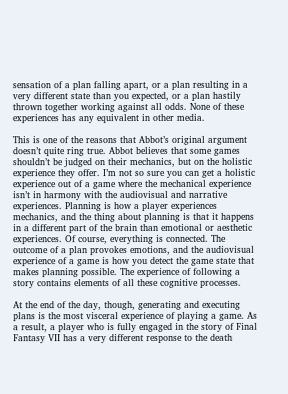sensation of a plan falling apart, or a plan resulting in a very different state than you expected, or a plan hastily thrown together working against all odds. None of these experiences has any equivalent in other media.

This is one of the reasons that Abbot’s original argument doesn’t quite ring true. Abbot believes that some games shouldn’t be judged on their mechanics, but on the holistic experience they offer. I’m not so sure you can get a holistic experience out of a game where the mechanical experience isn’t in harmony with the audiovisual and narrative experiences. Planning is how a player experiences mechanics, and the thing about planning is that it happens in a different part of the brain than emotional or aesthetic experiences. Of course, everything is connected. The outcome of a plan provokes emotions, and the audiovisual experience of a game is how you detect the game state that makes planning possible. The experience of following a story contains elements of all these cognitive processes.

At the end of the day, though, generating and executing plans is the most visceral experience of playing a game. As a result, a player who is fully engaged in the story of Final Fantasy VII has a very different response to the death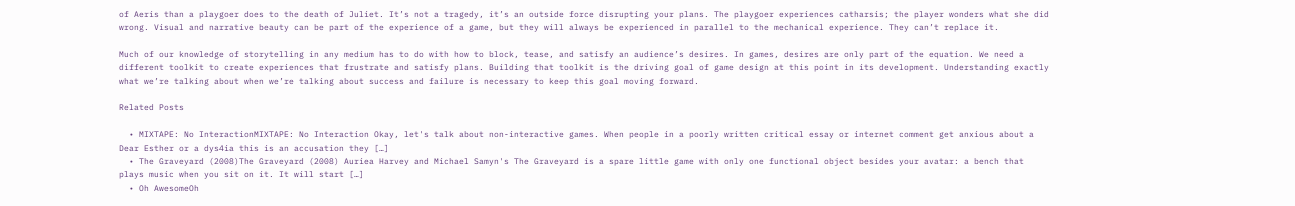of Aeris than a playgoer does to the death of Juliet. It’s not a tragedy, it’s an outside force disrupting your plans. The playgoer experiences catharsis; the player wonders what she did wrong. Visual and narrative beauty can be part of the experience of a game, but they will always be experienced in parallel to the mechanical experience. They can’t replace it.

Much of our knowledge of storytelling in any medium has to do with how to block, tease, and satisfy an audience’s desires. In games, desires are only part of the equation. We need a different toolkit to create experiences that frustrate and satisfy plans. Building that toolkit is the driving goal of game design at this point in its development. Understanding exactly what we’re talking about when we’re talking about success and failure is necessary to keep this goal moving forward.

Related Posts

  • MIXTAPE: No InteractionMIXTAPE: No Interaction Okay, let's talk about non-interactive games. When people in a poorly written critical essay or internet comment get anxious about a Dear Esther or a dys4ia this is an accusation they […]
  • The Graveyard (2008)The Graveyard (2008) Auriea Harvey and Michael Samyn's The Graveyard is a spare little game with only one functional object besides your avatar: a bench that plays music when you sit on it. It will start […]
  • Oh AwesomeOh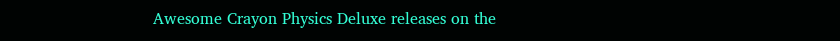Awesome Crayon Physics Deluxe releases on the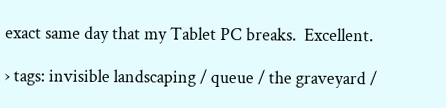exact same day that my Tablet PC breaks.  Excellent.

› tags: invisible landscaping / queue / the graveyard /